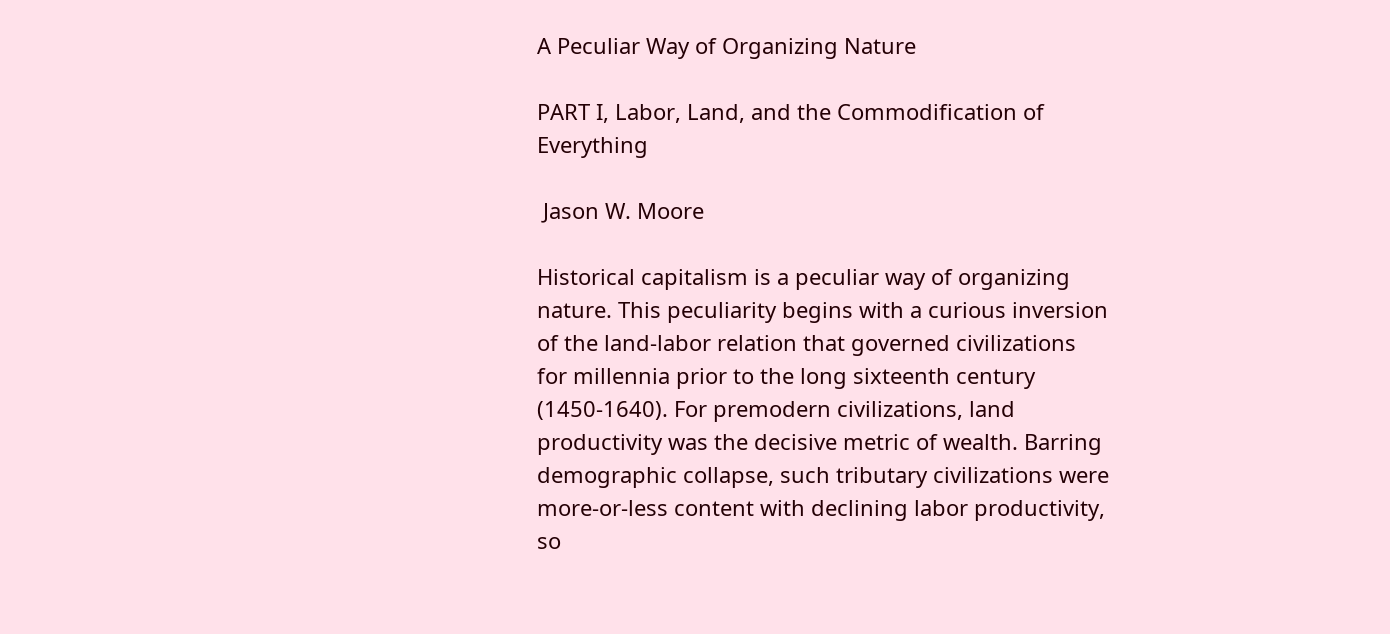A Peculiar Way of Organizing Nature

PART I, Labor, Land, and the Commodification of Everything

 Jason W. Moore

Historical capitalism is a peculiar way of organizing nature. This peculiarity begins with a curious inversion of the land-labor relation that governed civilizations for millennia prior to the long sixteenth century (1450-1640). For premodern civilizations, land productivity was the decisive metric of wealth. Barring demographic collapse, such tributary civilizations were more-or-less content with declining labor productivity, so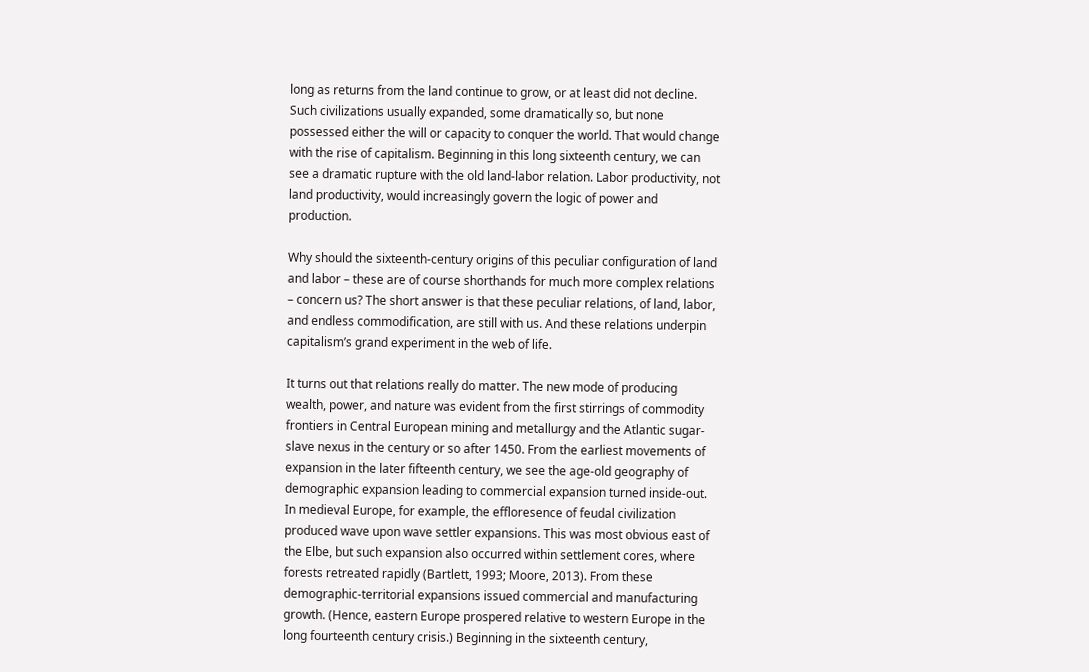long as returns from the land continue to grow, or at least did not decline. Such civilizations usually expanded, some dramatically so, but none possessed either the will or capacity to conquer the world. That would change with the rise of capitalism. Beginning in this long sixteenth century, we can see a dramatic rupture with the old land-labor relation. Labor productivity, not land productivity, would increasingly govern the logic of power and production.

Why should the sixteenth-century origins of this peculiar configuration of land and labor – these are of course shorthands for much more complex relations – concern us? The short answer is that these peculiar relations, of land, labor, and endless commodification, are still with us. And these relations underpin capitalism’s grand experiment in the web of life.

It turns out that relations really do matter. The new mode of producing wealth, power, and nature was evident from the first stirrings of commodity frontiers in Central European mining and metallurgy and the Atlantic sugar-slave nexus in the century or so after 1450. From the earliest movements of expansion in the later fifteenth century, we see the age-old geography of demographic expansion leading to commercial expansion turned inside-out. In medieval Europe, for example, the effloresence of feudal civilization produced wave upon wave settler expansions. This was most obvious east of the Elbe, but such expansion also occurred within settlement cores, where forests retreated rapidly (Bartlett, 1993; Moore, 2013). From these demographic-territorial expansions issued commercial and manufacturing growth. (Hence, eastern Europe prospered relative to western Europe in the long fourteenth century crisis.) Beginning in the sixteenth century,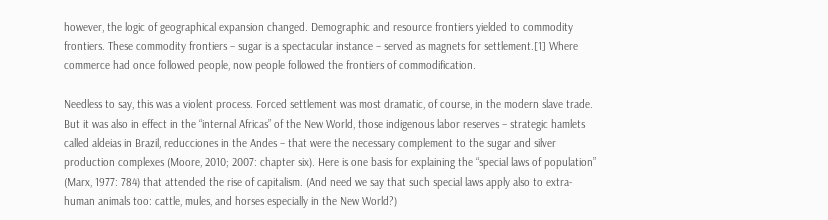however, the logic of geographical expansion changed. Demographic and resource frontiers yielded to commodity frontiers. These commodity frontiers – sugar is a spectacular instance – served as magnets for settlement.[1] Where commerce had once followed people, now people followed the frontiers of commodification.

Needless to say, this was a violent process. Forced settlement was most dramatic, of course, in the modern slave trade. But it was also in effect in the “internal Africas” of the New World, those indigenous labor reserves – strategic hamlets called aldeias in Brazil, reducciones in the Andes – that were the necessary complement to the sugar and silver production complexes (Moore, 2010; 2007: chapter six). Here is one basis for explaining the “special laws of population” (Marx, 1977: 784) that attended the rise of capitalism. (And need we say that such special laws apply also to extra-human animals too: cattle, mules, and horses especially in the New World?)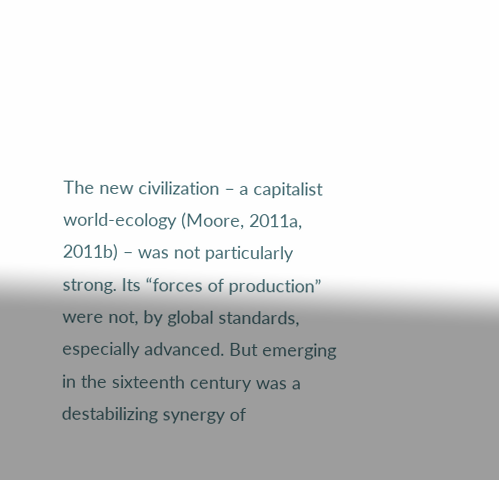The new civilization – a capitalist world-ecology (Moore, 2011a, 2011b) – was not particularly strong. Its “forces of production” were not, by global standards, especially advanced. But emerging in the sixteenth century was a destabilizing synergy of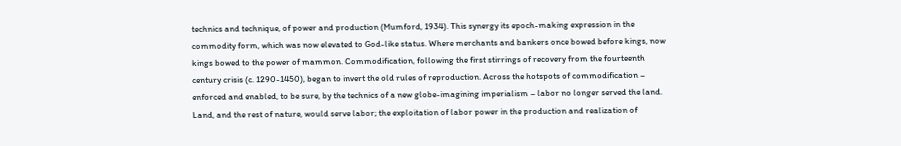technics and technique, of power and production (Mumford, 1934). This synergy its epoch-making expression in the commodity form, which was now elevated to God-like status. Where merchants and bankers once bowed before kings, now kings bowed to the power of mammon. Commodification, following the first stirrings of recovery from the fourteenth century crisis (c. 1290-1450), began to invert the old rules of reproduction. Across the hotspots of commodification – enforced and enabled, to be sure, by the technics of a new globe-imagining imperialism – labor no longer served the land. Land, and the rest of nature, would serve labor; the exploitation of labor power in the production and realization of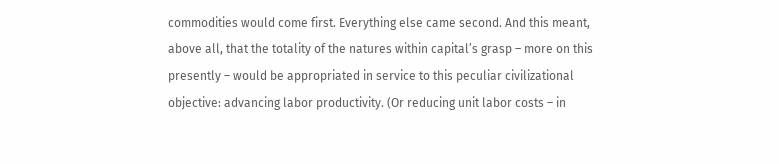commodities would come first. Everything else came second. And this meant, above all, that the totality of the natures within capital’s grasp – more on this presently – would be appropriated in service to this peculiar civilizational objective: advancing labor productivity. (Or reducing unit labor costs – in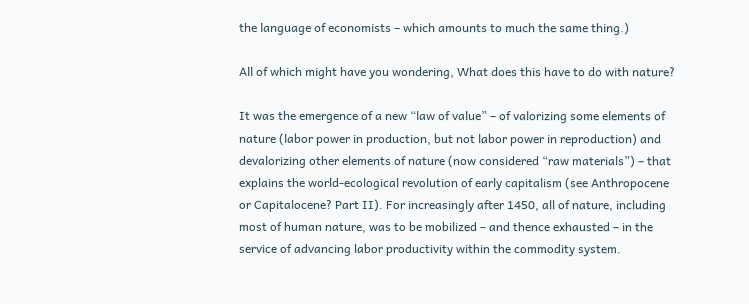the language of economists – which amounts to much the same thing.)

All of which might have you wondering, What does this have to do with nature?

It was the emergence of a new “law of value” – of valorizing some elements of nature (labor power in production, but not labor power in reproduction) and devalorizing other elements of nature (now considered “raw materials”) – that explains the world-ecological revolution of early capitalism (see Anthropocene or Capitalocene? Part II). For increasingly after 1450, all of nature, including most of human nature, was to be mobilized – and thence exhausted – in the service of advancing labor productivity within the commodity system.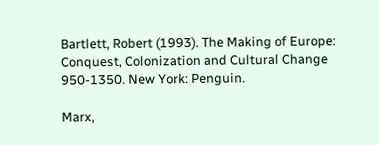Bartlett, Robert (1993). The Making of Europe: Conquest, Colonization and Cultural Change 950-1350. New York: Penguin.

Marx,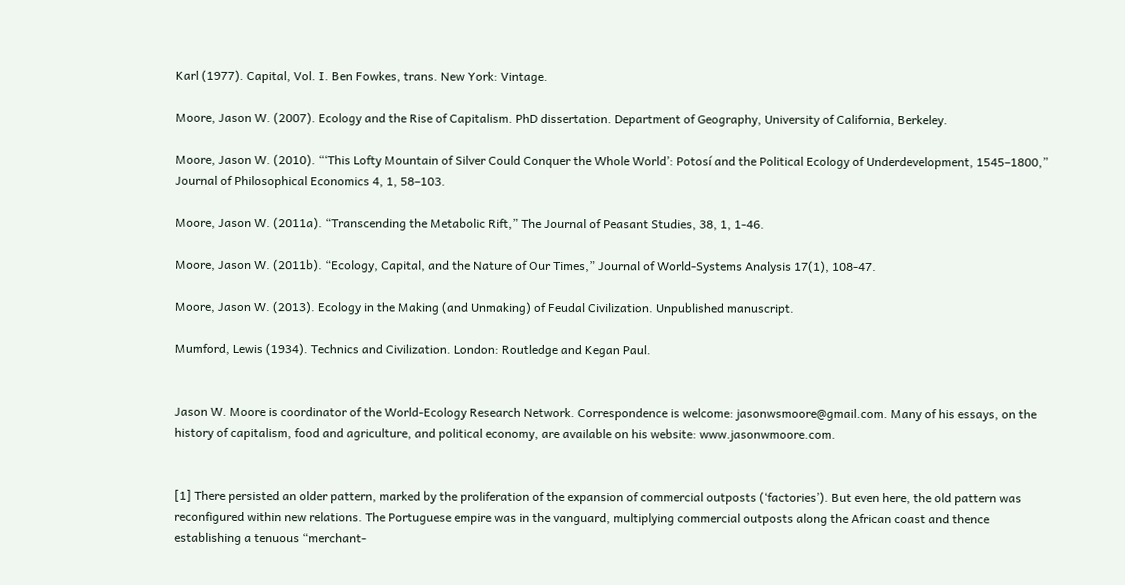Karl (1977). Capital, Vol. I. Ben Fowkes, trans. New York: Vintage.

Moore, Jason W. (2007). Ecology and the Rise of Capitalism. PhD dissertation. Department of Geography, University of California, Berkeley.

Moore, Jason W. (2010). “‘This Lofty Mountain of Silver Could Conquer the Whole World’: Potosí and the Political Ecology of Underdevelopment, 1545–1800,” Journal of Philosophical Economics 4, 1, 58–103.

Moore, Jason W. (2011a). “Transcending the Metabolic Rift,” The Journal of Peasant Studies, 38, 1, 1-46.

Moore, Jason W. (2011b). “Ecology, Capital, and the Nature of Our Times,” Journal of World-Systems Analysis 17(1), 108-47.

Moore, Jason W. (2013). Ecology in the Making (and Unmaking) of Feudal Civilization. Unpublished manuscript.

Mumford, Lewis (1934). Technics and Civilization. London: Routledge and Kegan Paul.


Jason W. Moore is coordinator of the World-Ecology Research Network. Correspondence is welcome: jasonwsmoore@gmail.com. Many of his essays, on the history of capitalism, food and agriculture, and political economy, are available on his website: www.jasonwmoore.com.


[1] There persisted an older pattern, marked by the proliferation of the expansion of commercial outposts (‘factories’). But even here, the old pattern was reconfigured within new relations. The Portuguese empire was in the vanguard, multiplying commercial outposts along the African coast and thence establishing a tenuous “merchant-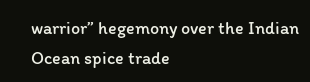warrior” hegemony over the Indian Ocean spice trade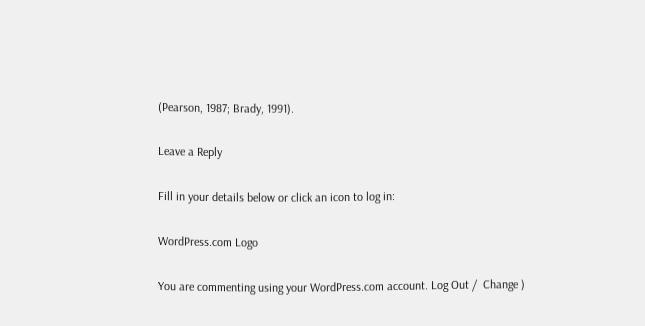(Pearson, 1987; Brady, 1991).

Leave a Reply

Fill in your details below or click an icon to log in:

WordPress.com Logo

You are commenting using your WordPress.com account. Log Out /  Change )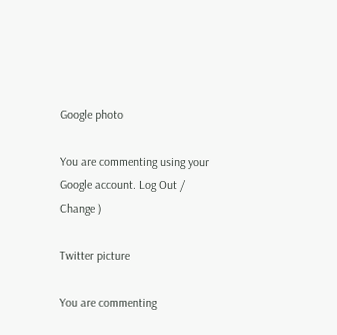Google photo

You are commenting using your Google account. Log Out /  Change )

Twitter picture

You are commenting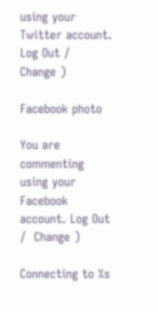using your Twitter account. Log Out /  Change )

Facebook photo

You are commenting using your Facebook account. Log Out /  Change )

Connecting to %s